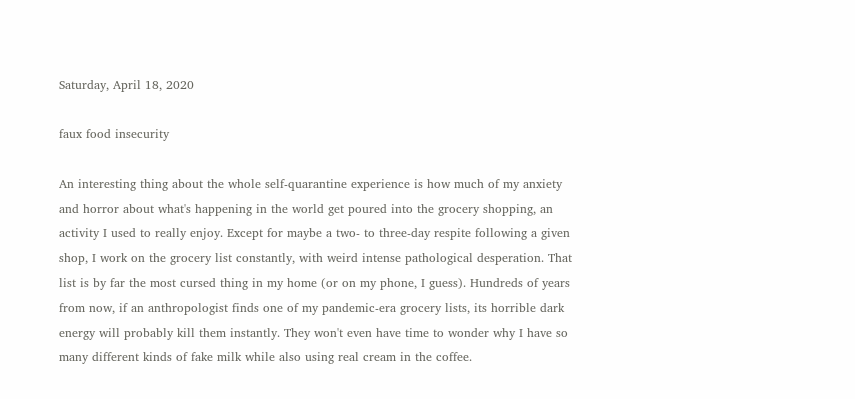Saturday, April 18, 2020

faux food insecurity

An interesting thing about the whole self-quarantine experience is how much of my anxiety and horror about what's happening in the world get poured into the grocery shopping, an activity I used to really enjoy. Except for maybe a two- to three-day respite following a given shop, I work on the grocery list constantly, with weird intense pathological desperation. That list is by far the most cursed thing in my home (or on my phone, I guess). Hundreds of years from now, if an anthropologist finds one of my pandemic-era grocery lists, its horrible dark energy will probably kill them instantly. They won't even have time to wonder why I have so many different kinds of fake milk while also using real cream in the coffee.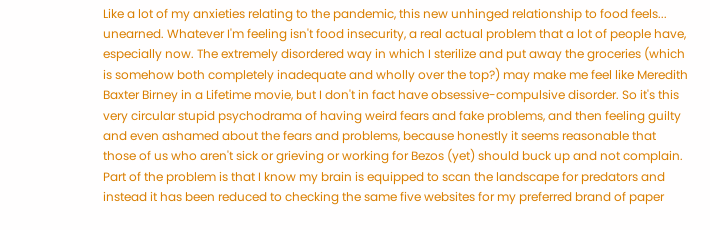Like a lot of my anxieties relating to the pandemic, this new unhinged relationship to food feels... unearned. Whatever I'm feeling isn't food insecurity, a real actual problem that a lot of people have, especially now. The extremely disordered way in which I sterilize and put away the groceries (which is somehow both completely inadequate and wholly over the top?) may make me feel like Meredith Baxter Birney in a Lifetime movie, but I don't in fact have obsessive-compulsive disorder. So it's this very circular stupid psychodrama of having weird fears and fake problems, and then feeling guilty and even ashamed about the fears and problems, because honestly it seems reasonable that those of us who aren't sick or grieving or working for Bezos (yet) should buck up and not complain. Part of the problem is that I know my brain is equipped to scan the landscape for predators and instead it has been reduced to checking the same five websites for my preferred brand of paper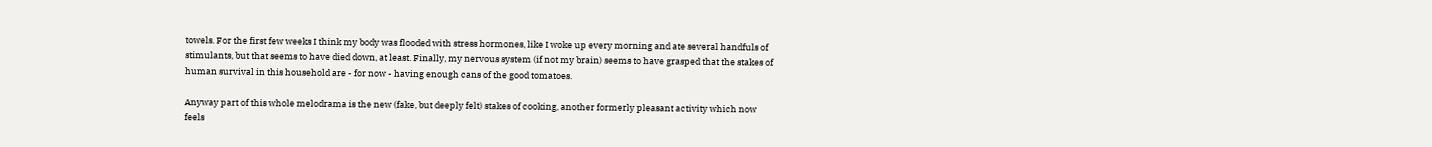towels. For the first few weeks I think my body was flooded with stress hormones, like I woke up every morning and ate several handfuls of stimulants, but that seems to have died down, at least. Finally, my nervous system (if not my brain) seems to have grasped that the stakes of human survival in this household are - for now - having enough cans of the good tomatoes.

Anyway part of this whole melodrama is the new (fake, but deeply felt) stakes of cooking, another formerly pleasant activity which now feels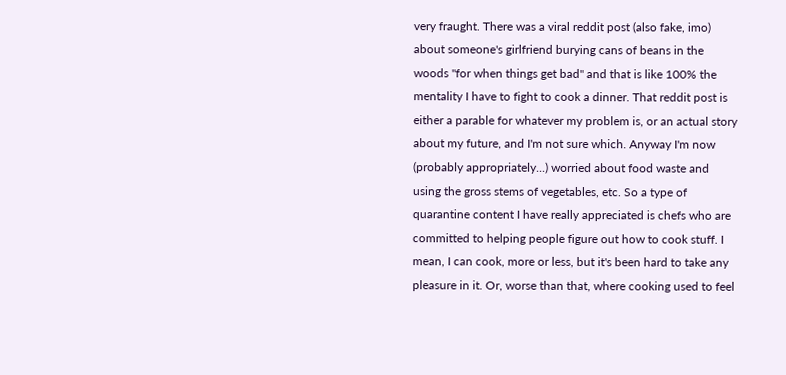very fraught. There was a viral reddit post (also fake, imo) about someone's girlfriend burying cans of beans in the woods "for when things get bad" and that is like 100% the mentality I have to fight to cook a dinner. That reddit post is either a parable for whatever my problem is, or an actual story about my future, and I'm not sure which. Anyway I'm now (probably appropriately...) worried about food waste and using the gross stems of vegetables, etc. So a type of quarantine content I have really appreciated is chefs who are committed to helping people figure out how to cook stuff. I mean, I can cook, more or less, but it's been hard to take any pleasure in it. Or, worse than that, where cooking used to feel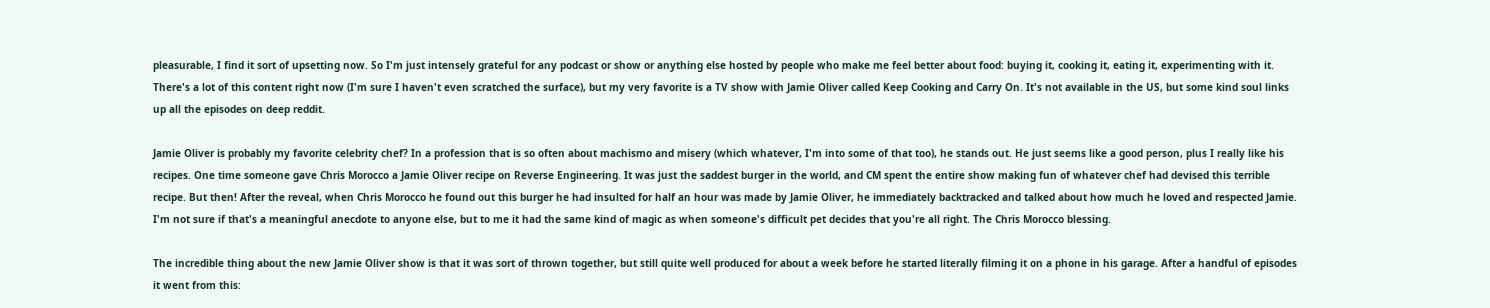pleasurable, I find it sort of upsetting now. So I'm just intensely grateful for any podcast or show or anything else hosted by people who make me feel better about food: buying it, cooking it, eating it, experimenting with it. There's a lot of this content right now (I'm sure I haven't even scratched the surface), but my very favorite is a TV show with Jamie Oliver called Keep Cooking and Carry On. It's not available in the US, but some kind soul links up all the episodes on deep reddit.

Jamie Oliver is probably my favorite celebrity chef? In a profession that is so often about machismo and misery (which whatever, I'm into some of that too), he stands out. He just seems like a good person, plus I really like his recipes. One time someone gave Chris Morocco a Jamie Oliver recipe on Reverse Engineering. It was just the saddest burger in the world, and CM spent the entire show making fun of whatever chef had devised this terrible recipe. But then! After the reveal, when Chris Morocco he found out this burger he had insulted for half an hour was made by Jamie Oliver, he immediately backtracked and talked about how much he loved and respected Jamie. I'm not sure if that's a meaningful anecdote to anyone else, but to me it had the same kind of magic as when someone's difficult pet decides that you're all right. The Chris Morocco blessing.

The incredible thing about the new Jamie Oliver show is that it was sort of thrown together, but still quite well produced for about a week before he started literally filming it on a phone in his garage. After a handful of episodes it went from this: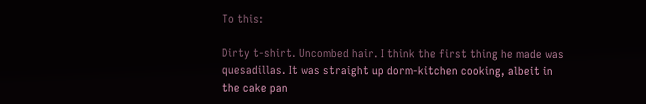To this:

Dirty t-shirt. Uncombed hair. I think the first thing he made was quesadillas. It was straight up dorm-kitchen cooking, albeit in the cake pan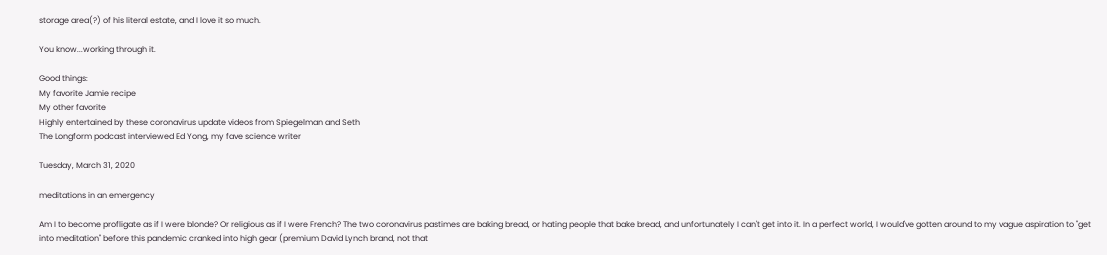storage area(?) of his literal estate, and I love it so much.

You know...working through it.

Good things:
My favorite Jamie recipe
My other favorite
Highly entertained by these coronavirus update videos from Spiegelman and Seth
The Longform podcast interviewed Ed Yong, my fave science writer

Tuesday, March 31, 2020

meditations in an emergency

Am I to become profligate as if I were blonde? Or religious as if I were French? The two coronavirus pastimes are baking bread, or hating people that bake bread, and unfortunately I can't get into it. In a perfect world, I would've gotten around to my vague aspiration to "get into meditation" before this pandemic cranked into high gear (premium David Lynch brand, not that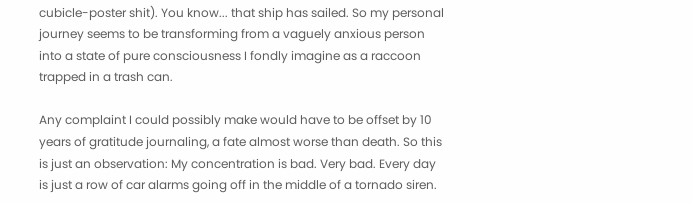cubicle-poster shit). You know... that ship has sailed. So my personal journey seems to be transforming from a vaguely anxious person into a state of pure consciousness I fondly imagine as a raccoon trapped in a trash can.

Any complaint I could possibly make would have to be offset by 10 years of gratitude journaling, a fate almost worse than death. So this is just an observation: My concentration is bad. Very bad. Every day is just a row of car alarms going off in the middle of a tornado siren.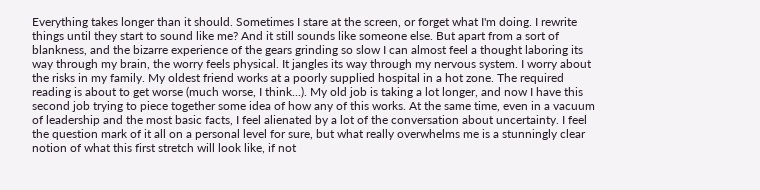Everything takes longer than it should. Sometimes I stare at the screen, or forget what I'm doing. I rewrite things until they start to sound like me? And it still sounds like someone else. But apart from a sort of blankness, and the bizarre experience of the gears grinding so slow I can almost feel a thought laboring its way through my brain, the worry feels physical. It jangles its way through my nervous system. I worry about the risks in my family. My oldest friend works at a poorly supplied hospital in a hot zone. The required reading is about to get worse (much worse, I think...). My old job is taking a lot longer, and now I have this second job trying to piece together some idea of how any of this works. At the same time, even in a vacuum of leadership and the most basic facts, I feel alienated by a lot of the conversation about uncertainty. I feel the question mark of it all on a personal level for sure, but what really overwhelms me is a stunningly clear notion of what this first stretch will look like, if not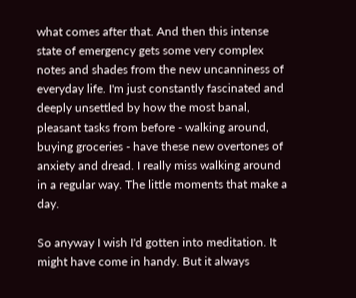what comes after that. And then this intense state of emergency gets some very complex notes and shades from the new uncanniness of everyday life. I'm just constantly fascinated and deeply unsettled by how the most banal, pleasant tasks from before - walking around, buying groceries - have these new overtones of anxiety and dread. I really miss walking around in a regular way. The little moments that make a day.

So anyway I wish I'd gotten into meditation. It might have come in handy. But it always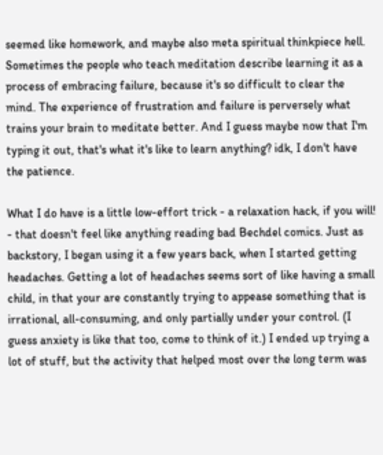seemed like homework, and maybe also meta spiritual thinkpiece hell. Sometimes the people who teach meditation describe learning it as a process of embracing failure, because it's so difficult to clear the mind. The experience of frustration and failure is perversely what trains your brain to meditate better. And I guess maybe now that I'm typing it out, that's what it's like to learn anything? idk, I don't have the patience.

What I do have is a little low-effort trick - a relaxation hack, if you will! - that doesn't feel like anything reading bad Bechdel comics. Just as backstory, I began using it a few years back, when I started getting headaches. Getting a lot of headaches seems sort of like having a small child, in that your are constantly trying to appease something that is irrational, all-consuming, and only partially under your control. (I guess anxiety is like that too, come to think of it.) I ended up trying a lot of stuff, but the activity that helped most over the long term was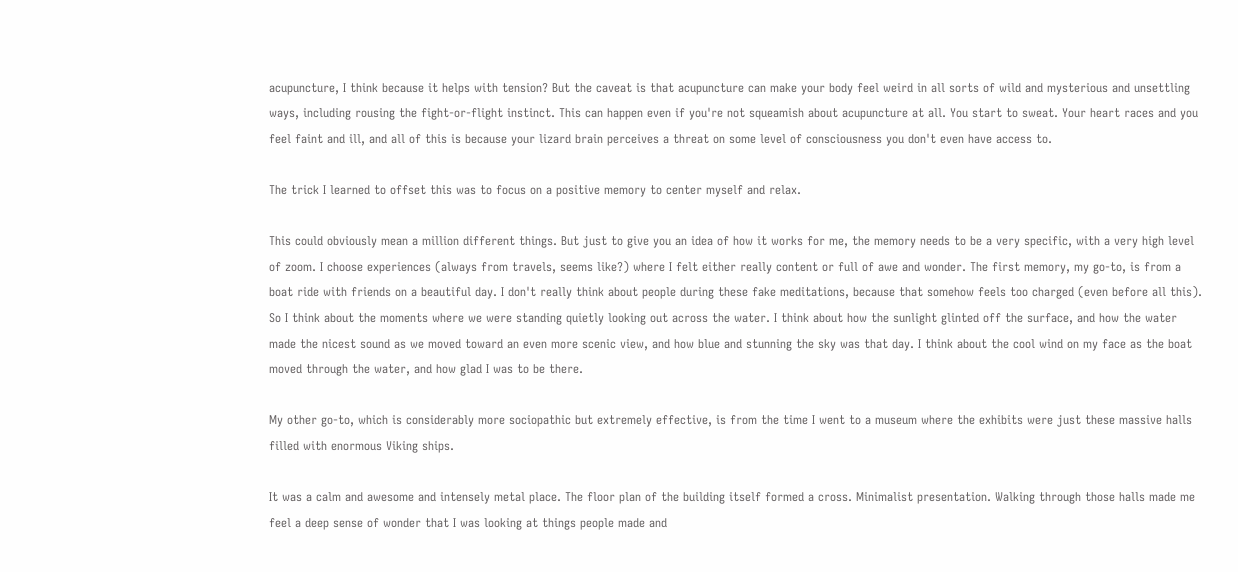acupuncture, I think because it helps with tension? But the caveat is that acupuncture can make your body feel weird in all sorts of wild and mysterious and unsettling ways, including rousing the fight-or-flight instinct. This can happen even if you're not squeamish about acupuncture at all. You start to sweat. Your heart races and you feel faint and ill, and all of this is because your lizard brain perceives a threat on some level of consciousness you don't even have access to.

The trick I learned to offset this was to focus on a positive memory to center myself and relax.

This could obviously mean a million different things. But just to give you an idea of how it works for me, the memory needs to be a very specific, with a very high level of zoom. I choose experiences (always from travels, seems like?) where I felt either really content or full of awe and wonder. The first memory, my go-to, is from a boat ride with friends on a beautiful day. I don't really think about people during these fake meditations, because that somehow feels too charged (even before all this). So I think about the moments where we were standing quietly looking out across the water. I think about how the sunlight glinted off the surface, and how the water made the nicest sound as we moved toward an even more scenic view, and how blue and stunning the sky was that day. I think about the cool wind on my face as the boat moved through the water, and how glad I was to be there.

My other go-to, which is considerably more sociopathic but extremely effective, is from the time I went to a museum where the exhibits were just these massive halls filled with enormous Viking ships.

It was a calm and awesome and intensely metal place. The floor plan of the building itself formed a cross. Minimalist presentation. Walking through those halls made me feel a deep sense of wonder that I was looking at things people made and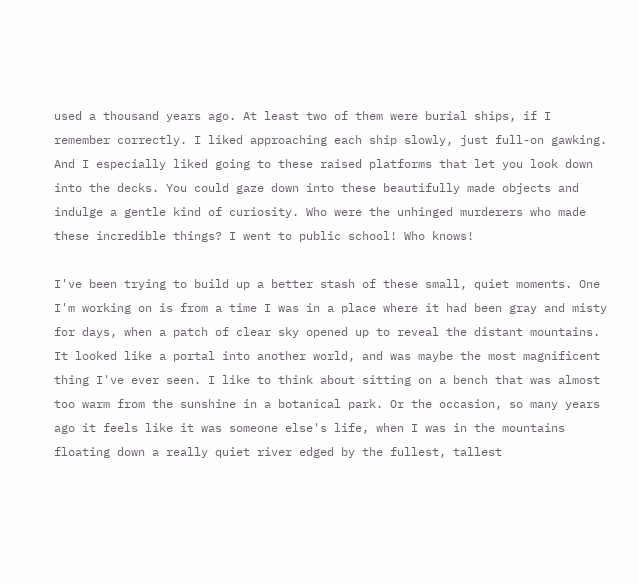used a thousand years ago. At least two of them were burial ships, if I remember correctly. I liked approaching each ship slowly, just full-on gawking. And I especially liked going to these raised platforms that let you look down into the decks. You could gaze down into these beautifully made objects and indulge a gentle kind of curiosity. Who were the unhinged murderers who made these incredible things? I went to public school! Who knows!

I've been trying to build up a better stash of these small, quiet moments. One I'm working on is from a time I was in a place where it had been gray and misty for days, when a patch of clear sky opened up to reveal the distant mountains. It looked like a portal into another world, and was maybe the most magnificent thing I've ever seen. I like to think about sitting on a bench that was almost too warm from the sunshine in a botanical park. Or the occasion, so many years ago it feels like it was someone else's life, when I was in the mountains floating down a really quiet river edged by the fullest, tallest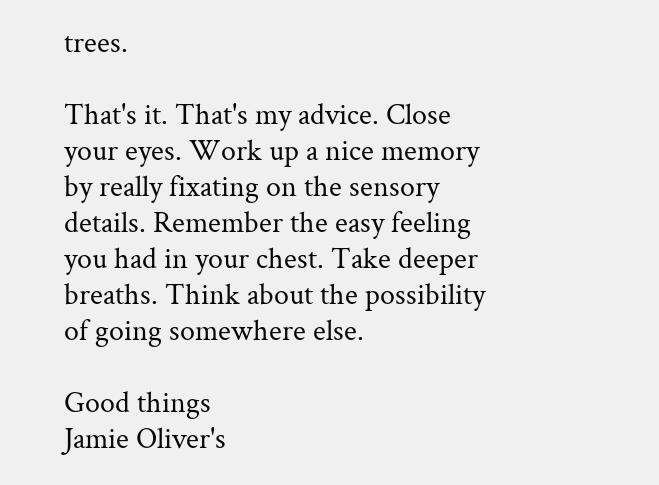trees.

That's it. That's my advice. Close your eyes. Work up a nice memory by really fixating on the sensory details. Remember the easy feeling you had in your chest. Take deeper breaths. Think about the possibility of going somewhere else.

Good things
Jamie Oliver's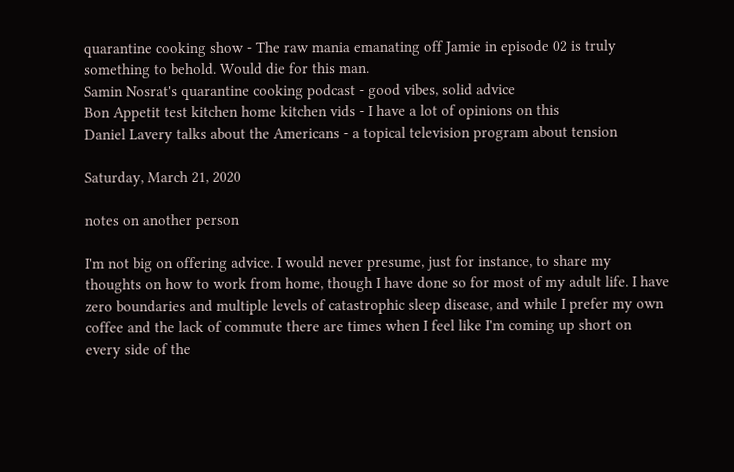quarantine cooking show - The raw mania emanating off Jamie in episode 02 is truly something to behold. Would die for this man.
Samin Nosrat's quarantine cooking podcast - good vibes, solid advice
Bon Appetit test kitchen home kitchen vids - I have a lot of opinions on this
Daniel Lavery talks about the Americans - a topical television program about tension

Saturday, March 21, 2020

notes on another person

I'm not big on offering advice. I would never presume, just for instance, to share my thoughts on how to work from home, though I have done so for most of my adult life. I have zero boundaries and multiple levels of catastrophic sleep disease, and while I prefer my own coffee and the lack of commute there are times when I feel like I'm coming up short on every side of the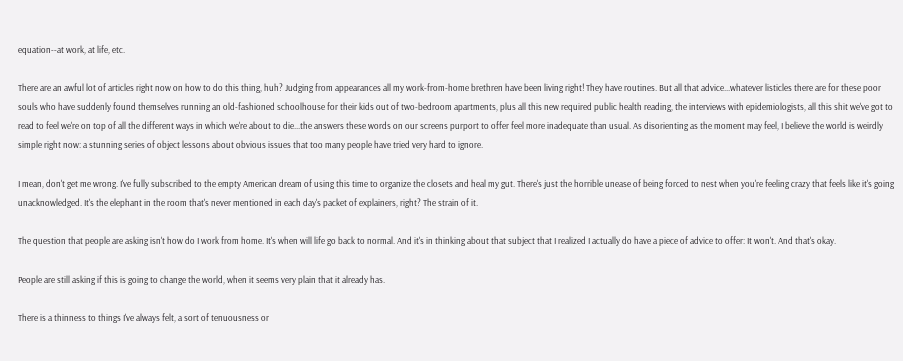equation--at work, at life, etc.

There are an awful lot of articles right now on how to do this thing, huh? Judging from appearances all my work-from-home brethren have been living right! They have routines. But all that advice...whatever listicles there are for these poor souls who have suddenly found themselves running an old-fashioned schoolhouse for their kids out of two-bedroom apartments, plus all this new required public health reading, the interviews with epidemiologists, all this shit we've got to read to feel we're on top of all the different ways in which we're about to die...the answers these words on our screens purport to offer feel more inadequate than usual. As disorienting as the moment may feel, I believe the world is weirdly simple right now: a stunning series of object lessons about obvious issues that too many people have tried very hard to ignore.

I mean, don't get me wrong. I've fully subscribed to the empty American dream of using this time to organize the closets and heal my gut. There's just the horrible unease of being forced to nest when you're feeling crazy that feels like it's going unacknowledged. It's the elephant in the room that's never mentioned in each day's packet of explainers, right? The strain of it.

The question that people are asking isn't how do I work from home. It's when will life go back to normal. And it's in thinking about that subject that I realized I actually do have a piece of advice to offer: It won't. And that's okay.

People are still asking if this is going to change the world, when it seems very plain that it already has.

There is a thinness to things I've always felt, a sort of tenuousness or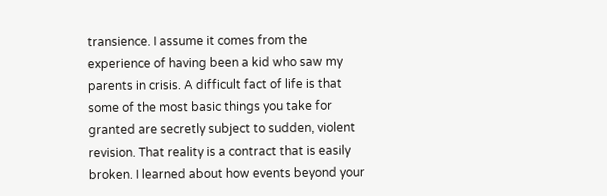transience. I assume it comes from the experience of having been a kid who saw my parents in crisis. A difficult fact of life is that some of the most basic things you take for granted are secretly subject to sudden, violent revision. That reality is a contract that is easily broken. I learned about how events beyond your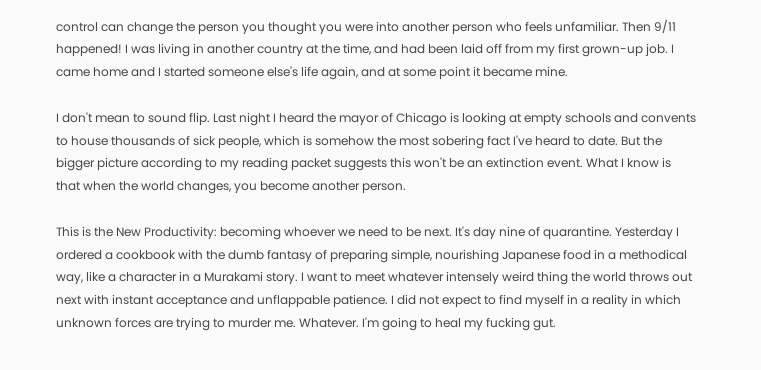control can change the person you thought you were into another person who feels unfamiliar. Then 9/11 happened! I was living in another country at the time, and had been laid off from my first grown-up job. I came home and I started someone else's life again, and at some point it became mine.

I don't mean to sound flip. Last night I heard the mayor of Chicago is looking at empty schools and convents to house thousands of sick people, which is somehow the most sobering fact I've heard to date. But the bigger picture according to my reading packet suggests this won't be an extinction event. What I know is that when the world changes, you become another person.

This is the New Productivity: becoming whoever we need to be next. It's day nine of quarantine. Yesterday I ordered a cookbook with the dumb fantasy of preparing simple, nourishing Japanese food in a methodical way, like a character in a Murakami story. I want to meet whatever intensely weird thing the world throws out next with instant acceptance and unflappable patience. I did not expect to find myself in a reality in which unknown forces are trying to murder me. Whatever. I'm going to heal my fucking gut.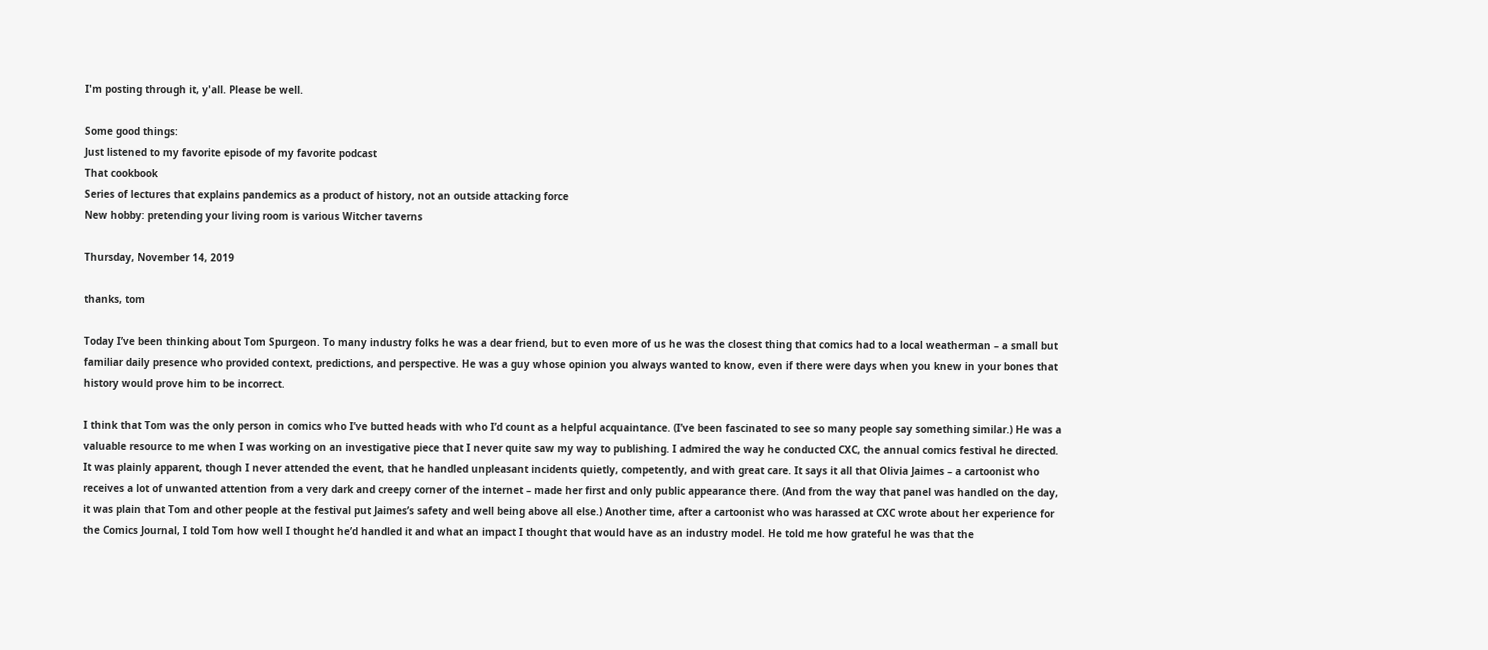I'm posting through it, y'all. Please be well.

Some good things:
Just listened to my favorite episode of my favorite podcast
That cookbook
Series of lectures that explains pandemics as a product of history, not an outside attacking force
New hobby: pretending your living room is various Witcher taverns

Thursday, November 14, 2019

thanks, tom

Today I’ve been thinking about Tom Spurgeon. To many industry folks he was a dear friend, but to even more of us he was the closest thing that comics had to a local weatherman – a small but familiar daily presence who provided context, predictions, and perspective. He was a guy whose opinion you always wanted to know, even if there were days when you knew in your bones that history would prove him to be incorrect.

I think that Tom was the only person in comics who I’ve butted heads with who I’d count as a helpful acquaintance. (I’ve been fascinated to see so many people say something similar.) He was a valuable resource to me when I was working on an investigative piece that I never quite saw my way to publishing. I admired the way he conducted CXC, the annual comics festival he directed. It was plainly apparent, though I never attended the event, that he handled unpleasant incidents quietly, competently, and with great care. It says it all that Olivia Jaimes – a cartoonist who receives a lot of unwanted attention from a very dark and creepy corner of the internet – made her first and only public appearance there. (And from the way that panel was handled on the day, it was plain that Tom and other people at the festival put Jaimes’s safety and well being above all else.) Another time, after a cartoonist who was harassed at CXC wrote about her experience for the Comics Journal, I told Tom how well I thought he’d handled it and what an impact I thought that would have as an industry model. He told me how grateful he was that the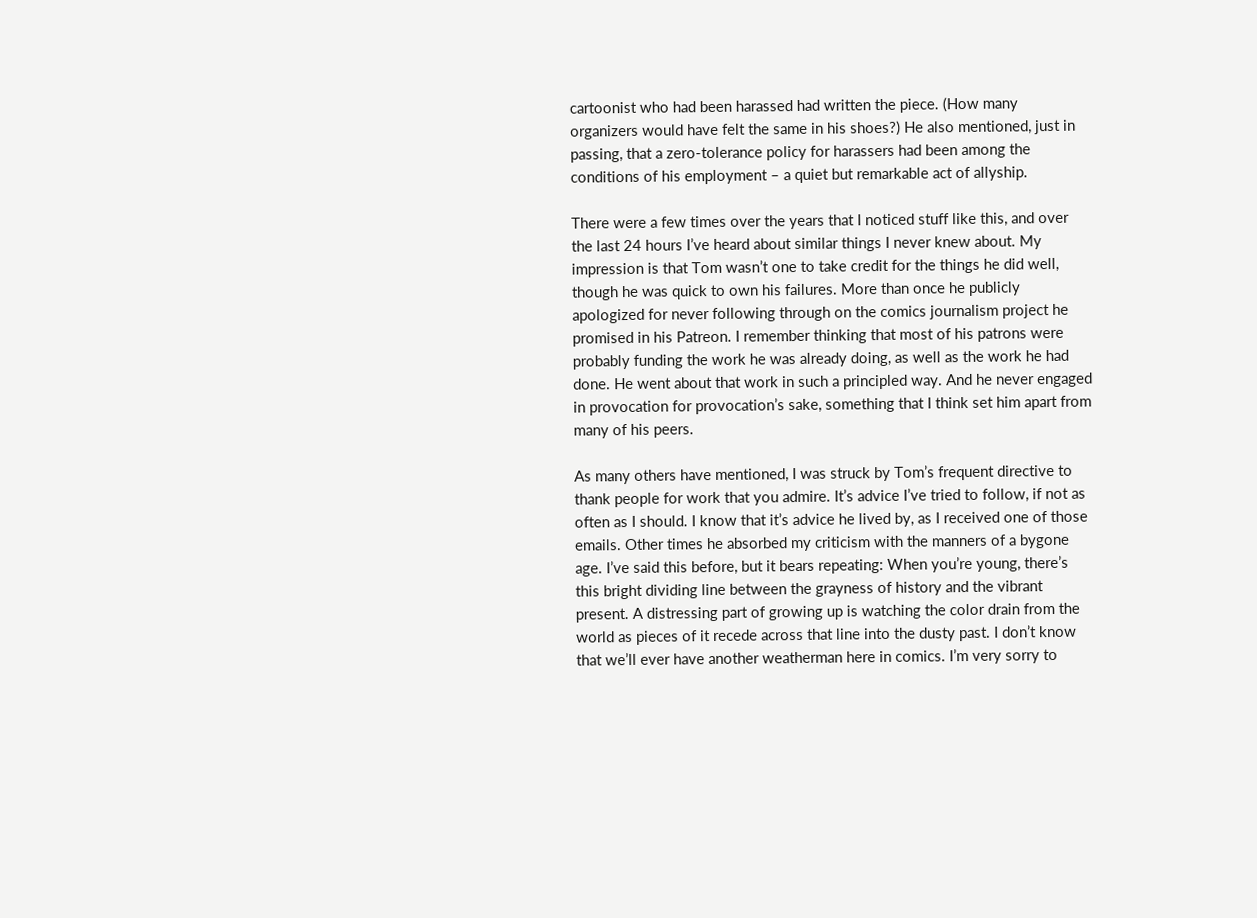cartoonist who had been harassed had written the piece. (How many organizers would have felt the same in his shoes?) He also mentioned, just in passing, that a zero-tolerance policy for harassers had been among the conditions of his employment – a quiet but remarkable act of allyship.

There were a few times over the years that I noticed stuff like this, and over the last 24 hours I’ve heard about similar things I never knew about. My impression is that Tom wasn’t one to take credit for the things he did well, though he was quick to own his failures. More than once he publicly apologized for never following through on the comics journalism project he promised in his Patreon. I remember thinking that most of his patrons were probably funding the work he was already doing, as well as the work he had done. He went about that work in such a principled way. And he never engaged in provocation for provocation’s sake, something that I think set him apart from many of his peers.

As many others have mentioned, I was struck by Tom’s frequent directive to thank people for work that you admire. It’s advice I’ve tried to follow, if not as often as I should. I know that it’s advice he lived by, as I received one of those emails. Other times he absorbed my criticism with the manners of a bygone age. I’ve said this before, but it bears repeating: When you’re young, there’s this bright dividing line between the grayness of history and the vibrant present. A distressing part of growing up is watching the color drain from the world as pieces of it recede across that line into the dusty past. I don’t know that we’ll ever have another weatherman here in comics. I’m very sorry to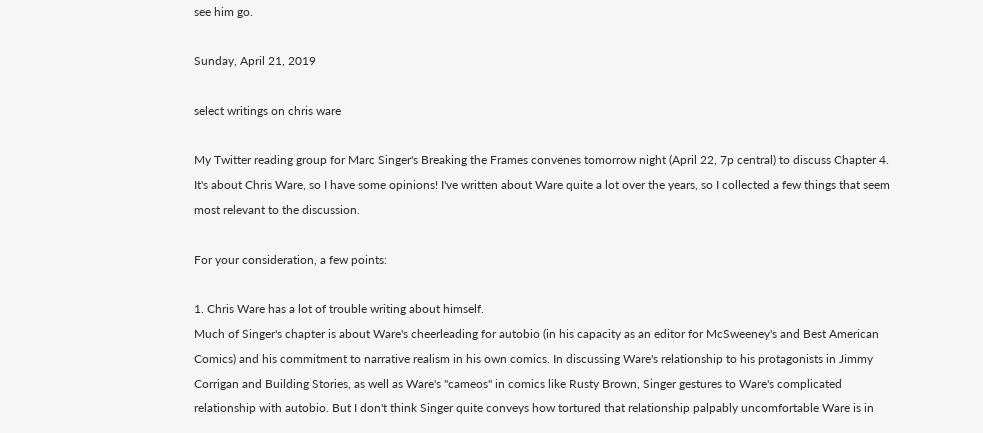see him go.

Sunday, April 21, 2019

select writings on chris ware

My Twitter reading group for Marc Singer's Breaking the Frames convenes tomorrow night (April 22, 7p central) to discuss Chapter 4. It's about Chris Ware, so I have some opinions! I've written about Ware quite a lot over the years, so I collected a few things that seem most relevant to the discussion.

For your consideration, a few points:

1. Chris Ware has a lot of trouble writing about himself.
Much of Singer's chapter is about Ware's cheerleading for autobio (in his capacity as an editor for McSweeney's and Best American Comics) and his commitment to narrative realism in his own comics. In discussing Ware's relationship to his protagonists in Jimmy Corrigan and Building Stories, as well as Ware's "cameos" in comics like Rusty Brown, Singer gestures to Ware's complicated relationship with autobio. But I don't think Singer quite conveys how tortured that relationship palpably uncomfortable Ware is in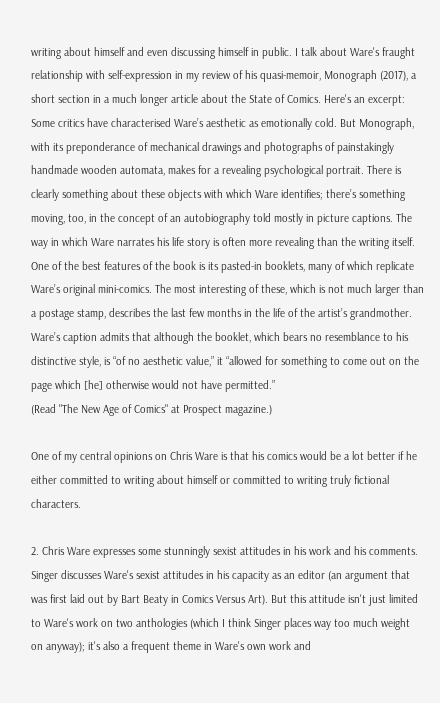writing about himself and even discussing himself in public. I talk about Ware's fraught relationship with self-expression in my review of his quasi-memoir, Monograph (2017), a short section in a much longer article about the State of Comics. Here's an excerpt:
Some critics have characterised Ware’s aesthetic as emotionally cold. But Monograph, with its preponderance of mechanical drawings and photographs of painstakingly handmade wooden automata, makes for a revealing psychological portrait. There is clearly something about these objects with which Ware identifies; there’s something moving, too, in the concept of an autobiography told mostly in picture captions. The way in which Ware narrates his life story is often more revealing than the writing itself.
One of the best features of the book is its pasted-in booklets, many of which replicate Ware’s original mini-comics. The most interesting of these, which is not much larger than a postage stamp, describes the last few months in the life of the artist’s grandmother. Ware’s caption admits that although the booklet, which bears no resemblance to his distinctive style, is “of no aesthetic value,” it “allowed for something to come out on the page which [he] otherwise would not have permitted.”
(Read "The New Age of Comics" at Prospect magazine.)

One of my central opinions on Chris Ware is that his comics would be a lot better if he either committed to writing about himself or committed to writing truly fictional characters.

2. Chris Ware expresses some stunningly sexist attitudes in his work and his comments.
Singer discusses Ware's sexist attitudes in his capacity as an editor (an argument that was first laid out by Bart Beaty in Comics Versus Art). But this attitude isn't just limited to Ware's work on two anthologies (which I think Singer places way too much weight on anyway); it's also a frequent theme in Ware's own work and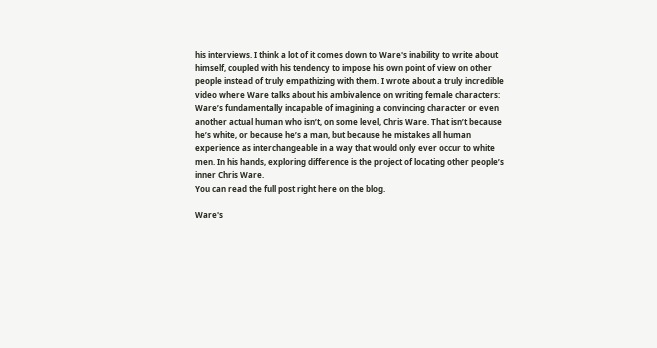his interviews. I think a lot of it comes down to Ware's inability to write about himself, coupled with his tendency to impose his own point of view on other people instead of truly empathizing with them. I wrote about a truly incredible video where Ware talks about his ambivalence on writing female characters:
Ware’s fundamentally incapable of imagining a convincing character or even another actual human who isn’t, on some level, Chris Ware. That isn’t because he’s white, or because he’s a man, but because he mistakes all human experience as interchangeable in a way that would only ever occur to white men. In his hands, exploring difference is the project of locating other people’s inner Chris Ware.
You can read the full post right here on the blog.

Ware's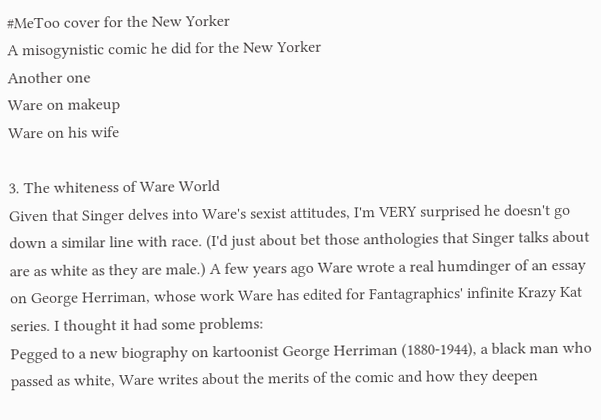#MeToo cover for the New Yorker
A misogynistic comic he did for the New Yorker
Another one
Ware on makeup
Ware on his wife

3. The whiteness of Ware World
Given that Singer delves into Ware's sexist attitudes, I'm VERY surprised he doesn't go down a similar line with race. (I'd just about bet those anthologies that Singer talks about are as white as they are male.) A few years ago Ware wrote a real humdinger of an essay on George Herriman, whose work Ware has edited for Fantagraphics' infinite Krazy Kat series. I thought it had some problems:
Pegged to a new biography on kartoonist George Herriman (1880-1944), a black man who passed as white, Ware writes about the merits of the comic and how they deepen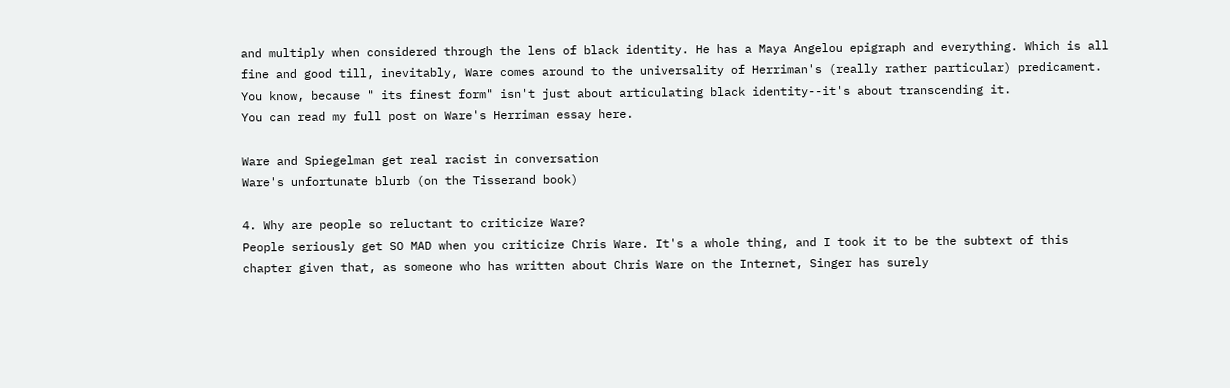and multiply when considered through the lens of black identity. He has a Maya Angelou epigraph and everything. Which is all fine and good till, inevitably, Ware comes around to the universality of Herriman's (really rather particular) predicament. You know, because " its finest form" isn't just about articulating black identity--it's about transcending it.
You can read my full post on Ware's Herriman essay here.

Ware and Spiegelman get real racist in conversation
Ware's unfortunate blurb (on the Tisserand book)

4. Why are people so reluctant to criticize Ware?
People seriously get SO MAD when you criticize Chris Ware. It's a whole thing, and I took it to be the subtext of this chapter given that, as someone who has written about Chris Ware on the Internet, Singer has surely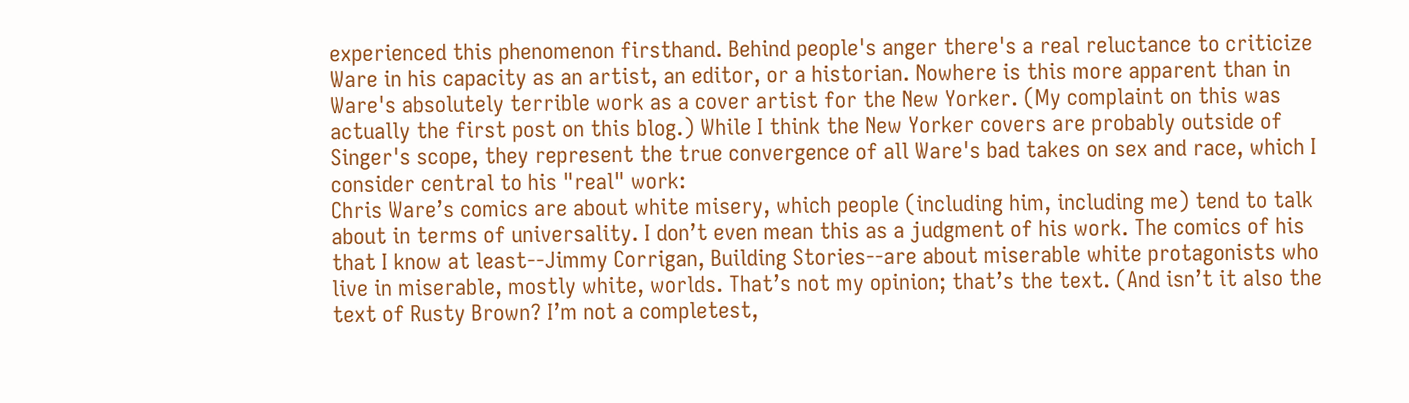experienced this phenomenon firsthand. Behind people's anger there's a real reluctance to criticize Ware in his capacity as an artist, an editor, or a historian. Nowhere is this more apparent than in Ware's absolutely terrible work as a cover artist for the New Yorker. (My complaint on this was actually the first post on this blog.) While I think the New Yorker covers are probably outside of Singer's scope, they represent the true convergence of all Ware's bad takes on sex and race, which I consider central to his "real" work:
Chris Ware’s comics are about white misery, which people (including him, including me) tend to talk about in terms of universality. I don’t even mean this as a judgment of his work. The comics of his that I know at least--Jimmy Corrigan, Building Stories--are about miserable white protagonists who live in miserable, mostly white, worlds. That’s not my opinion; that’s the text. (And isn’t it also the text of Rusty Brown? I’m not a completest,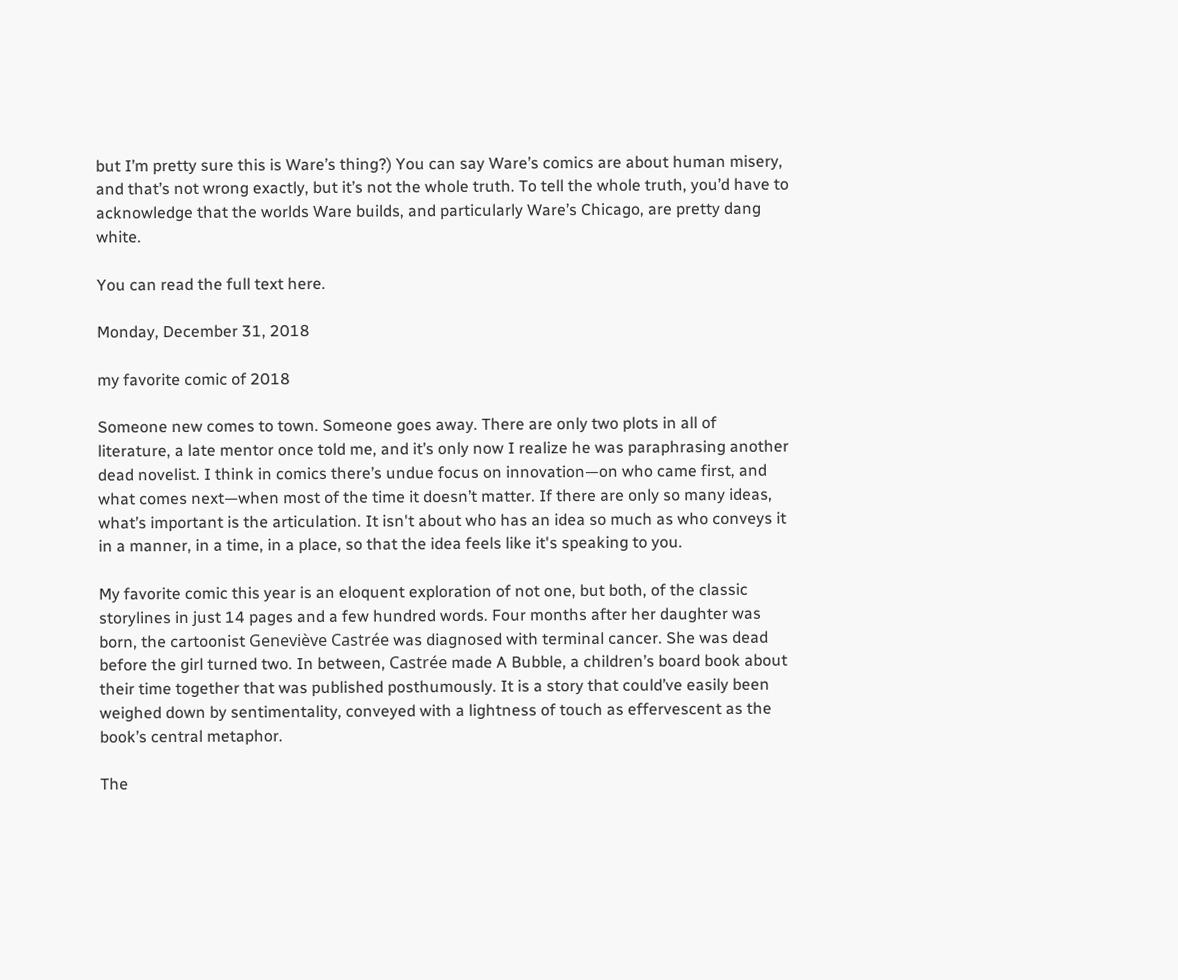but I’m pretty sure this is Ware’s thing?) You can say Ware’s comics are about human misery, and that’s not wrong exactly, but it’s not the whole truth. To tell the whole truth, you’d have to acknowledge that the worlds Ware builds, and particularly Ware’s Chicago, are pretty dang white.

You can read the full text here.

Monday, December 31, 2018

my favorite comic of 2018

Someone new comes to town. Someone goes away. There are only two plots in all of literature, a late mentor once told me, and it’s only now I realize he was paraphrasing another dead novelist. I think in comics there’s undue focus on innovation—on who came first, and what comes next—when most of the time it doesn’t matter. If there are only so many ideas, what’s important is the articulation. It isn't about who has an idea so much as who conveys it in a manner, in a time, in a place, so that the idea feels like it's speaking to you.

My favorite comic this year is an eloquent exploration of not one, but both, of the classic storylines in just 14 pages and a few hundred words. Four months after her daughter was born, the cartoonist Geneviève Castrée was diagnosed with terminal cancer. She was dead before the girl turned two. In between, Castrée made A Bubble, a children’s board book about their time together that was published posthumously. It is a story that could’ve easily been weighed down by sentimentality, conveyed with a lightness of touch as effervescent as the book’s central metaphor.

The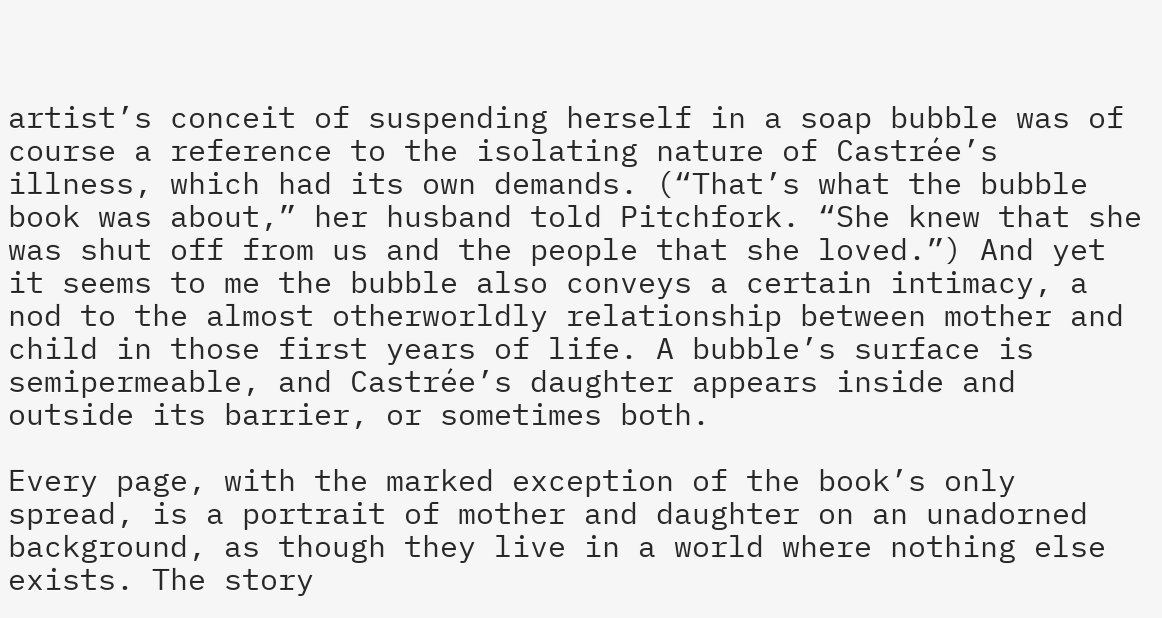artist’s conceit of suspending herself in a soap bubble was of course a reference to the isolating nature of Castrée’s illness, which had its own demands. (“That’s what the bubble book was about,” her husband told Pitchfork. “She knew that she was shut off from us and the people that she loved.”) And yet it seems to me the bubble also conveys a certain intimacy, a nod to the almost otherworldly relationship between mother and child in those first years of life. A bubble’s surface is semipermeable, and Castrée’s daughter appears inside and outside its barrier, or sometimes both.

Every page, with the marked exception of the book’s only spread, is a portrait of mother and daughter on an unadorned background, as though they live in a world where nothing else exists. The story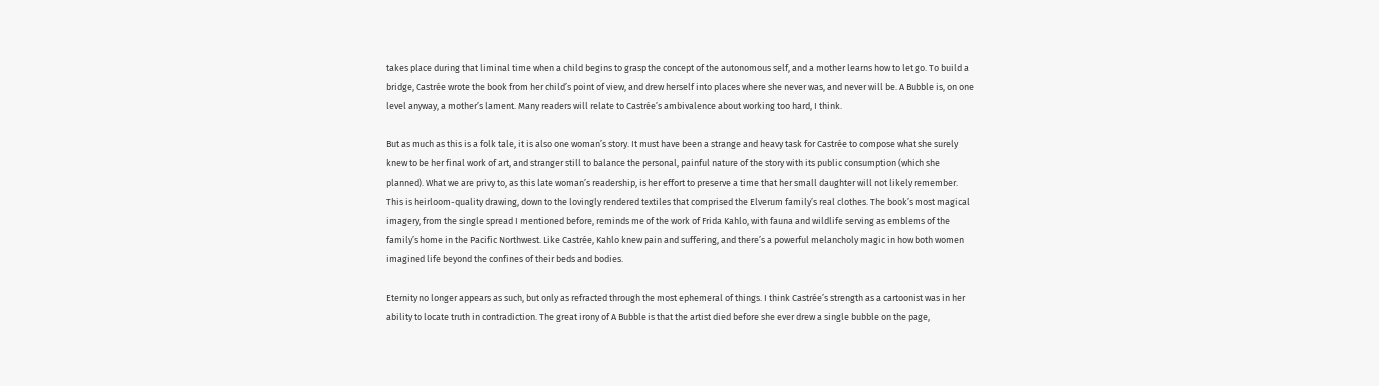takes place during that liminal time when a child begins to grasp the concept of the autonomous self, and a mother learns how to let go. To build a bridge, Castrée wrote the book from her child’s point of view, and drew herself into places where she never was, and never will be. A Bubble is, on one level anyway, a mother’s lament. Many readers will relate to Castrée’s ambivalence about working too hard, I think.

But as much as this is a folk tale, it is also one woman’s story. It must have been a strange and heavy task for Castrée to compose what she surely knew to be her final work of art, and stranger still to balance the personal, painful nature of the story with its public consumption (which she planned). What we are privy to, as this late woman’s readership, is her effort to preserve a time that her small daughter will not likely remember. This is heirloom-quality drawing, down to the lovingly rendered textiles that comprised the Elverum family’s real clothes. The book’s most magical imagery, from the single spread I mentioned before, reminds me of the work of Frida Kahlo, with fauna and wildlife serving as emblems of the family’s home in the Pacific Northwest. Like Castrée, Kahlo knew pain and suffering, and there’s a powerful melancholy magic in how both women imagined life beyond the confines of their beds and bodies.

Eternity no longer appears as such, but only as refracted through the most ephemeral of things. I think Castrée’s strength as a cartoonist was in her ability to locate truth in contradiction. The great irony of A Bubble is that the artist died before she ever drew a single bubble on the page,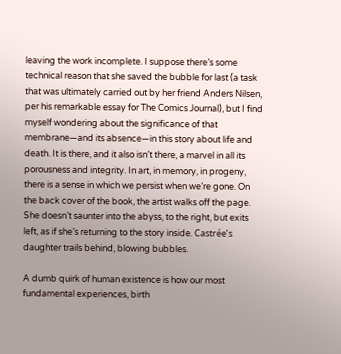leaving the work incomplete. I suppose there’s some technical reason that she saved the bubble for last (a task that was ultimately carried out by her friend Anders Nilsen, per his remarkable essay for The Comics Journal), but I find myself wondering about the significance of that membrane—and its absence—in this story about life and death. It is there, and it also isn’t there, a marvel in all its porousness and integrity. In art, in memory, in progeny, there is a sense in which we persist when we’re gone. On the back cover of the book, the artist walks off the page. She doesn’t saunter into the abyss, to the right, but exits left, as if she’s returning to the story inside. Castrée’s daughter trails behind, blowing bubbles.

A dumb quirk of human existence is how our most fundamental experiences, birth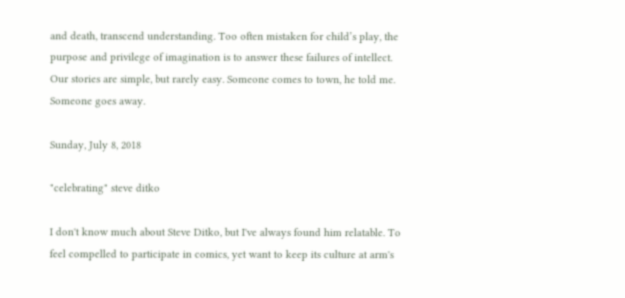and death, transcend understanding. Too often mistaken for child’s play, the purpose and privilege of imagination is to answer these failures of intellect. Our stories are simple, but rarely easy. Someone comes to town, he told me. Someone goes away.

Sunday, July 8, 2018

"celebrating" steve ditko

I don't know much about Steve Ditko, but I've always found him relatable. To feel compelled to participate in comics, yet want to keep its culture at arm's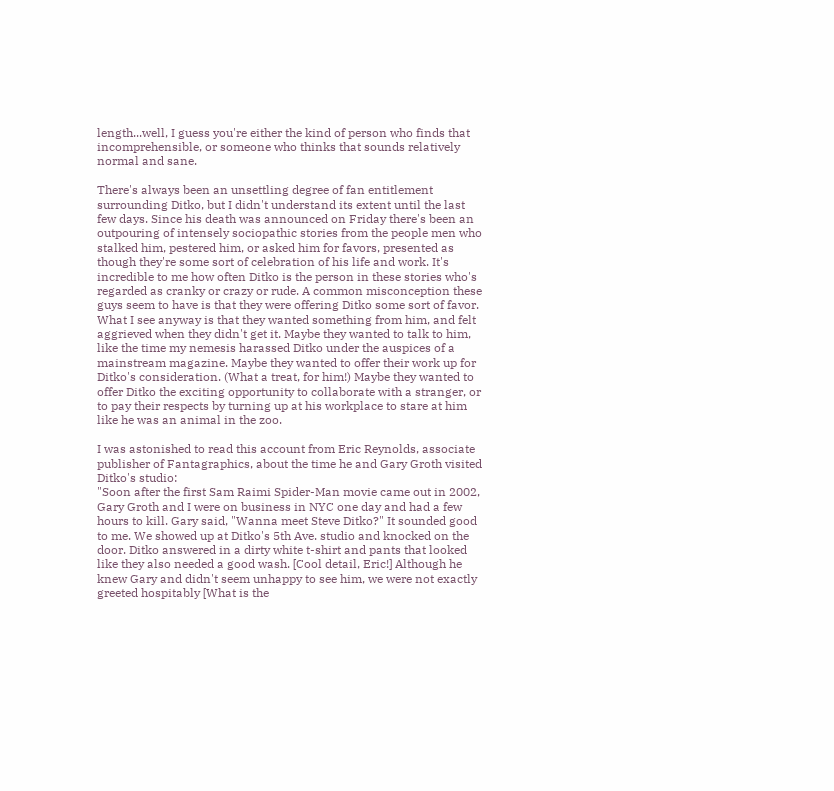length...well, I guess you're either the kind of person who finds that incomprehensible, or someone who thinks that sounds relatively normal and sane.

There's always been an unsettling degree of fan entitlement surrounding Ditko, but I didn't understand its extent until the last few days. Since his death was announced on Friday there's been an outpouring of intensely sociopathic stories from the people men who stalked him, pestered him, or asked him for favors, presented as though they're some sort of celebration of his life and work. It's incredible to me how often Ditko is the person in these stories who's regarded as cranky or crazy or rude. A common misconception these guys seem to have is that they were offering Ditko some sort of favor. What I see anyway is that they wanted something from him, and felt aggrieved when they didn't get it. Maybe they wanted to talk to him, like the time my nemesis harassed Ditko under the auspices of a mainstream magazine. Maybe they wanted to offer their work up for Ditko's consideration. (What a treat, for him!) Maybe they wanted to offer Ditko the exciting opportunity to collaborate with a stranger, or to pay their respects by turning up at his workplace to stare at him like he was an animal in the zoo.

I was astonished to read this account from Eric Reynolds, associate publisher of Fantagraphics, about the time he and Gary Groth visited Ditko's studio:
"Soon after the first Sam Raimi Spider-Man movie came out in 2002, Gary Groth and I were on business in NYC one day and had a few hours to kill. Gary said, "Wanna meet Steve Ditko?" It sounded good to me. We showed up at Ditko's 5th Ave. studio and knocked on the door. Ditko answered in a dirty white t-shirt and pants that looked like they also needed a good wash. [Cool detail, Eric!] Although he knew Gary and didn't seem unhappy to see him, we were not exactly greeted hospitably [What is the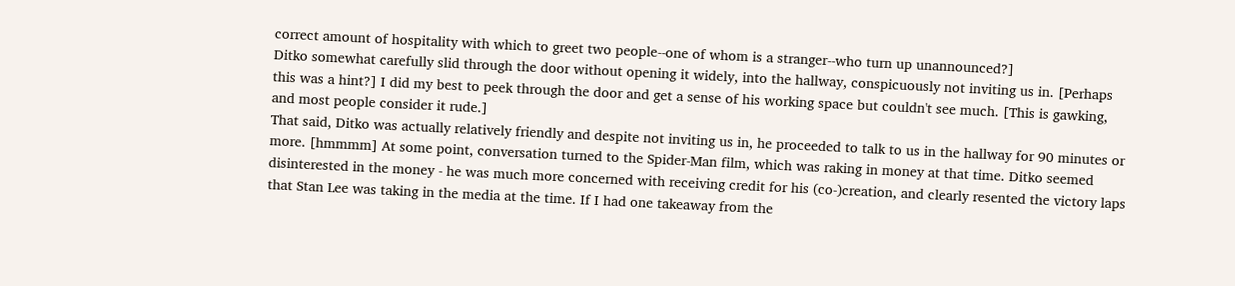correct amount of hospitality with which to greet two people--one of whom is a stranger--who turn up unannounced?]
Ditko somewhat carefully slid through the door without opening it widely, into the hallway, conspicuously not inviting us in. [Perhaps this was a hint?] I did my best to peek through the door and get a sense of his working space but couldn't see much. [This is gawking, and most people consider it rude.]
That said, Ditko was actually relatively friendly and despite not inviting us in, he proceeded to talk to us in the hallway for 90 minutes or more. [hmmmm] At some point, conversation turned to the Spider-Man film, which was raking in money at that time. Ditko seemed disinterested in the money - he was much more concerned with receiving credit for his (co-)creation, and clearly resented the victory laps that Stan Lee was taking in the media at the time. If I had one takeaway from the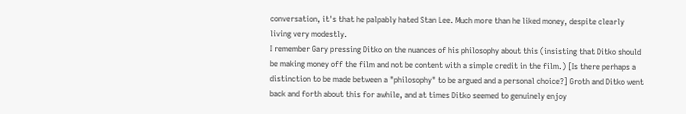conversation, it's that he palpably hated Stan Lee. Much more than he liked money, despite clearly living very modestly.
I remember Gary pressing Ditko on the nuances of his philosophy about this (insisting that Ditko should be making money off the film and not be content with a simple credit in the film.) [Is there perhaps a distinction to be made between a "philosophy" to be argued and a personal choice?] Groth and Ditko went back and forth about this for awhile, and at times Ditko seemed to genuinely enjoy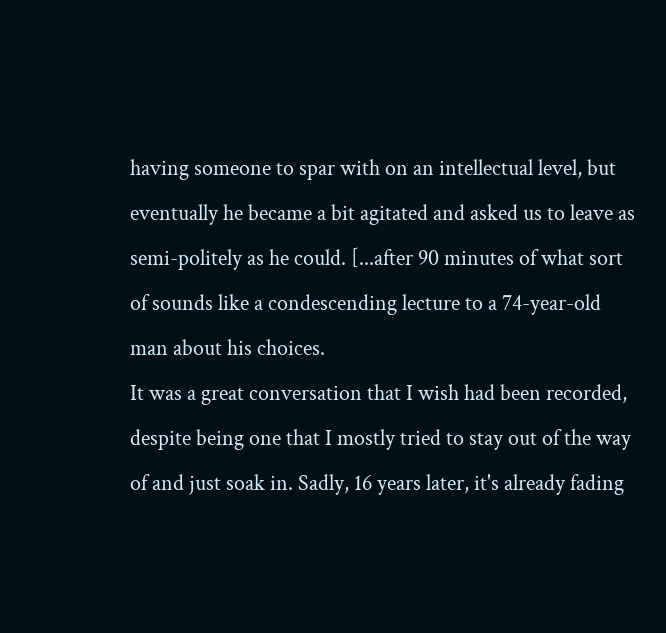having someone to spar with on an intellectual level, but eventually he became a bit agitated and asked us to leave as semi-politely as he could. [...after 90 minutes of what sort of sounds like a condescending lecture to a 74-year-old man about his choices.
It was a great conversation that I wish had been recorded, despite being one that I mostly tried to stay out of the way of and just soak in. Sadly, 16 years later, it's already fading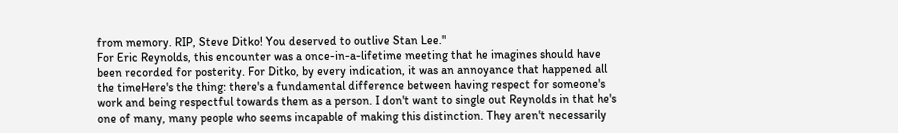from memory. RIP, Steve Ditko! You deserved to outlive Stan Lee."
For Eric Reynolds, this encounter was a once-in-a-lifetime meeting that he imagines should have been recorded for posterity. For Ditko, by every indication, it was an annoyance that happened all the timeHere's the thing: there's a fundamental difference between having respect for someone's work and being respectful towards them as a person. I don't want to single out Reynolds in that he's one of many, many people who seems incapable of making this distinction. They aren't necessarily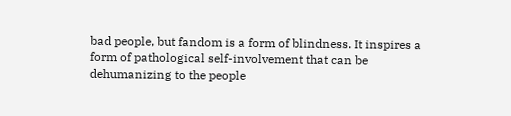bad people, but fandom is a form of blindness. It inspires a form of pathological self-involvement that can be dehumanizing to the people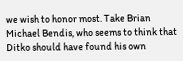we wish to honor most. Take Brian Michael Bendis, who seems to think that Ditko should have found his own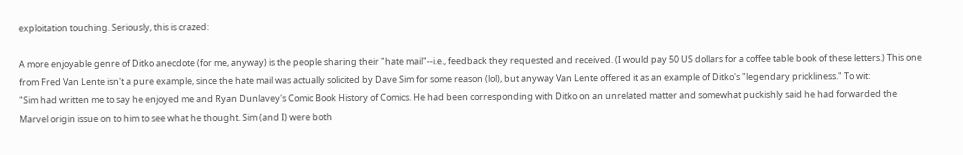exploitation touching. Seriously, this is crazed:

A more enjoyable genre of Ditko anecdote (for me, anyway) is the people sharing their "hate mail"--i.e., feedback they requested and received. (I would pay 50 US dollars for a coffee table book of these letters.) This one from Fred Van Lente isn't a pure example, since the hate mail was actually solicited by Dave Sim for some reason (lol), but anyway Van Lente offered it as an example of Ditko's "legendary prickliness." To wit:
"Sim had written me to say he enjoyed me and Ryan Dunlavey's Comic Book History of Comics. He had been corresponding with Ditko on an unrelated matter and somewhat puckishly said he had forwarded the Marvel origin issue on to him to see what he thought. Sim (and I) were both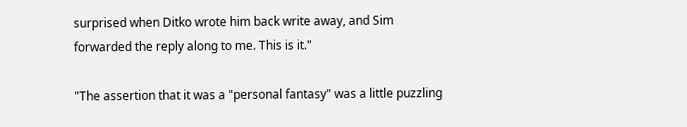surprised when Ditko wrote him back write away, and Sim forwarded the reply along to me. This is it."

"The assertion that it was a "personal fantasy" was a little puzzling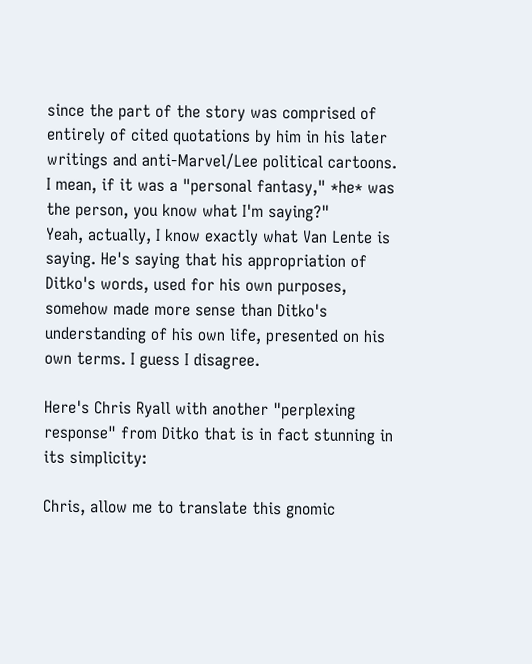since the part of the story was comprised of entirely of cited quotations by him in his later writings and anti-Marvel/Lee political cartoons. I mean, if it was a "personal fantasy," *he* was the person, you know what I'm saying?"
Yeah, actually, I know exactly what Van Lente is saying. He's saying that his appropriation of Ditko's words, used for his own purposes, somehow made more sense than Ditko's understanding of his own life, presented on his own terms. I guess I disagree.

Here's Chris Ryall with another "perplexing response" from Ditko that is in fact stunning in its simplicity:

Chris, allow me to translate this gnomic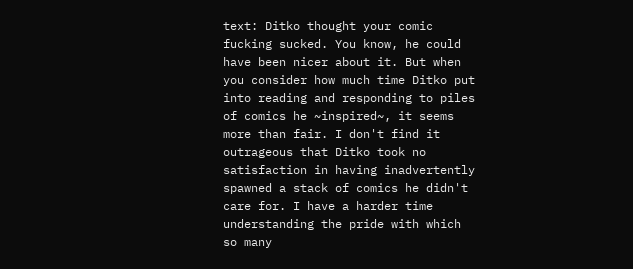text: Ditko thought your comic fucking sucked. You know, he could have been nicer about it. But when you consider how much time Ditko put into reading and responding to piles of comics he ~inspired~, it seems more than fair. I don't find it outrageous that Ditko took no satisfaction in having inadvertently spawned a stack of comics he didn't care for. I have a harder time understanding the pride with which so many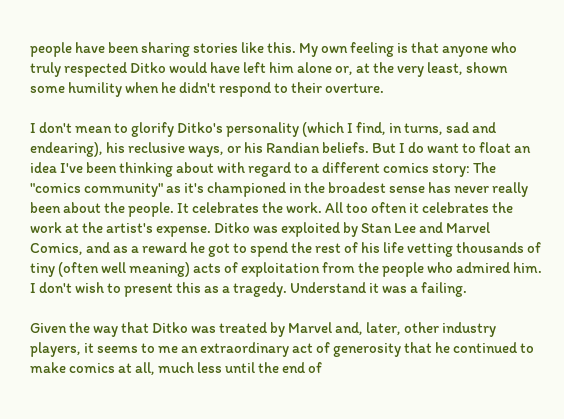people have been sharing stories like this. My own feeling is that anyone who truly respected Ditko would have left him alone or, at the very least, shown some humility when he didn't respond to their overture.

I don't mean to glorify Ditko's personality (which I find, in turns, sad and endearing), his reclusive ways, or his Randian beliefs. But I do want to float an idea I've been thinking about with regard to a different comics story: The "comics community" as it's championed in the broadest sense has never really been about the people. It celebrates the work. All too often it celebrates the work at the artist's expense. Ditko was exploited by Stan Lee and Marvel Comics, and as a reward he got to spend the rest of his life vetting thousands of tiny (often well meaning) acts of exploitation from the people who admired him. I don't wish to present this as a tragedy. Understand it was a failing.

Given the way that Ditko was treated by Marvel and, later, other industry players, it seems to me an extraordinary act of generosity that he continued to make comics at all, much less until the end of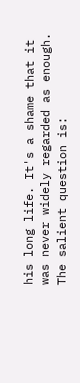his long life. It's a shame that it was never widely regarded as enough. The salient question is: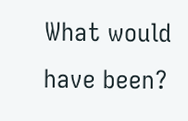What would have been?